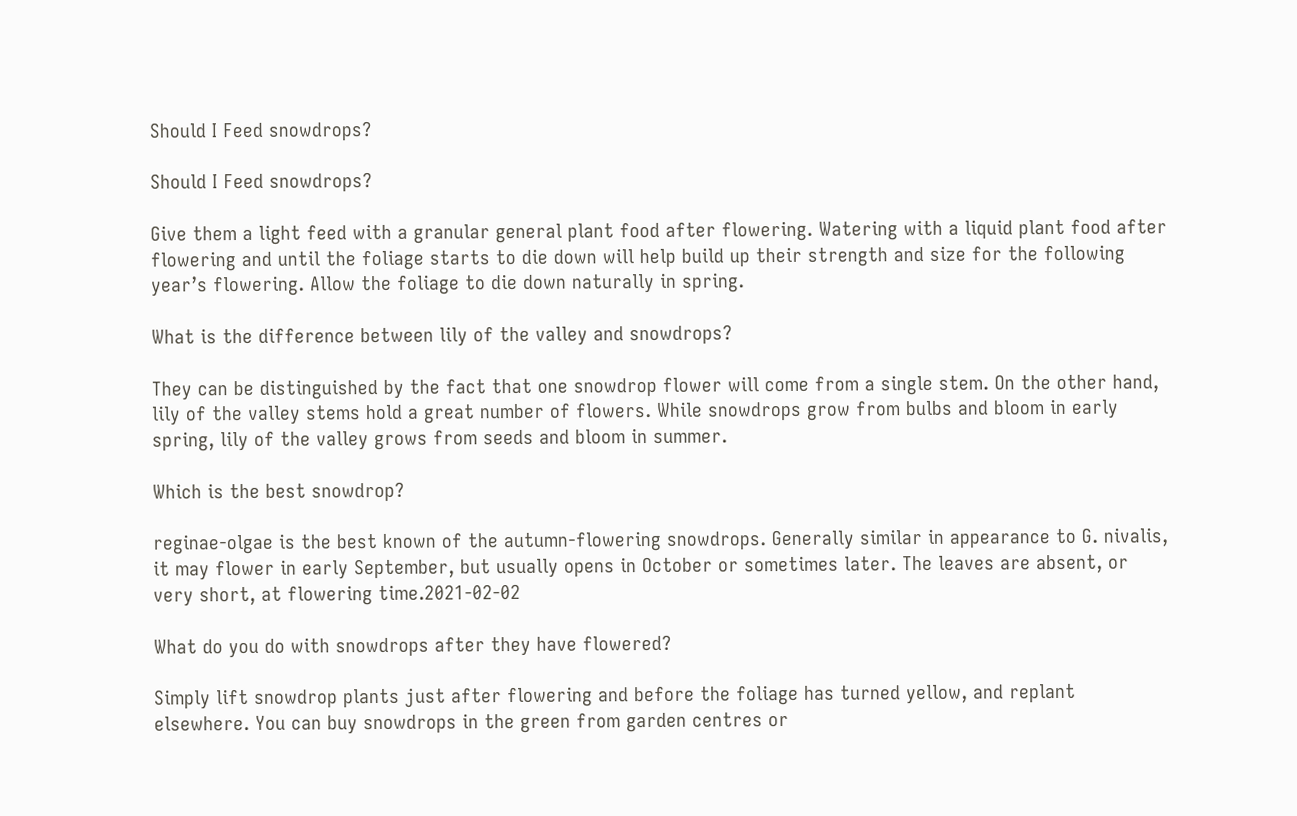Should I Feed snowdrops?

Should I Feed snowdrops?

Give them a light feed with a granular general plant food after flowering. Watering with a liquid plant food after flowering and until the foliage starts to die down will help build up their strength and size for the following year’s flowering. Allow the foliage to die down naturally in spring.

What is the difference between lily of the valley and snowdrops?

They can be distinguished by the fact that one snowdrop flower will come from a single stem. On the other hand, lily of the valley stems hold a great number of flowers. While snowdrops grow from bulbs and bloom in early spring, lily of the valley grows from seeds and bloom in summer.

Which is the best snowdrop?

reginae-olgae is the best known of the autumn-flowering snowdrops. Generally similar in appearance to G. nivalis, it may flower in early September, but usually opens in October or sometimes later. The leaves are absent, or very short, at flowering time.2021-02-02

What do you do with snowdrops after they have flowered?

Simply lift snowdrop plants just after flowering and before the foliage has turned yellow, and replant elsewhere. You can buy snowdrops in the green from garden centres or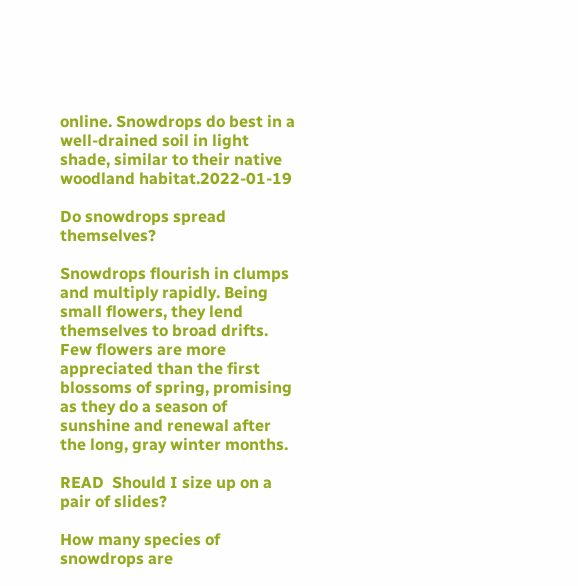online. Snowdrops do best in a well-drained soil in light shade, similar to their native woodland habitat.2022-01-19

Do snowdrops spread themselves?

Snowdrops flourish in clumps and multiply rapidly. Being small flowers, they lend themselves to broad drifts. Few flowers are more appreciated than the first blossoms of spring, promising as they do a season of sunshine and renewal after the long, gray winter months.

READ  Should I size up on a pair of slides?

How many species of snowdrops are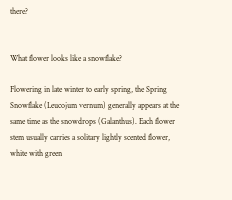there?


What flower looks like a snowflake?

Flowering in late winter to early spring, the Spring Snowflake (Leucojum vernum) generally appears at the same time as the snowdrops (Galanthus). Each flower stem usually carries a solitary lightly scented flower, white with green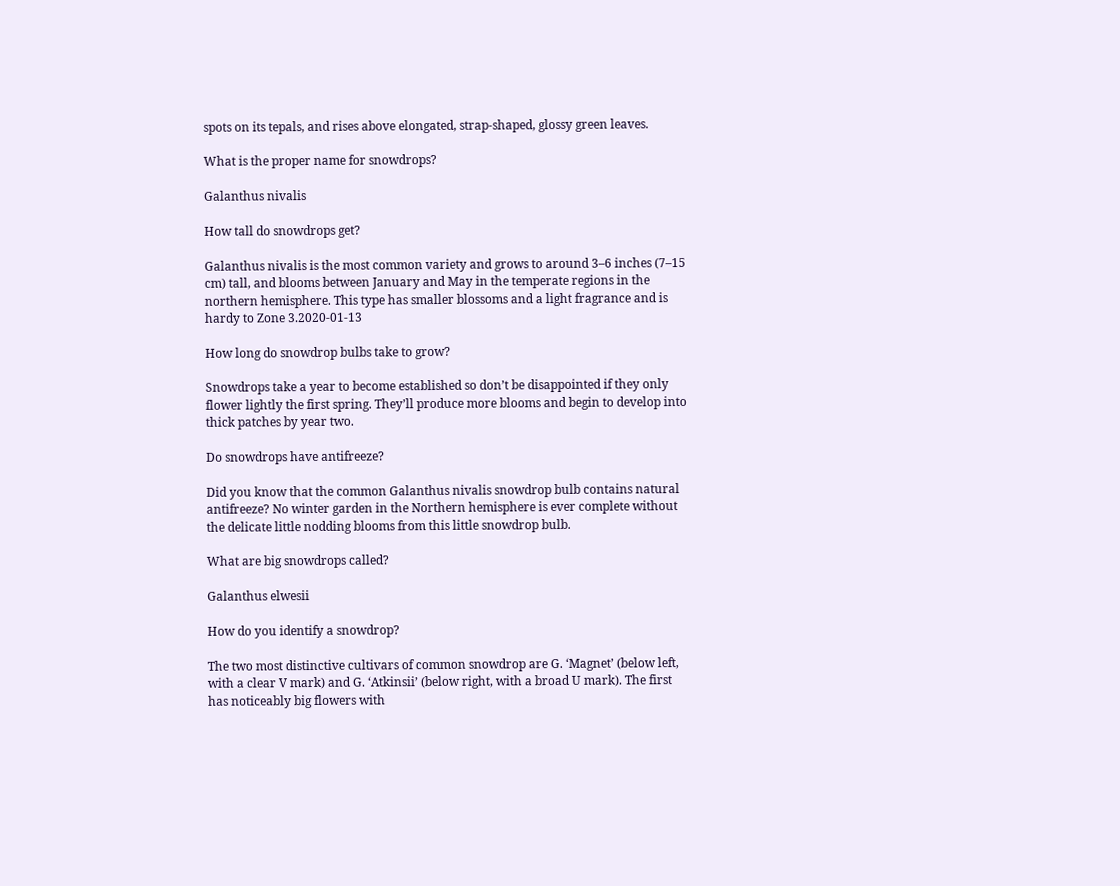spots on its tepals, and rises above elongated, strap-shaped, glossy green leaves.

What is the proper name for snowdrops?

Galanthus nivalis

How tall do snowdrops get?

Galanthus nivalis is the most common variety and grows to around 3–6 inches (7–15 cm) tall, and blooms between January and May in the temperate regions in the northern hemisphere. This type has smaller blossoms and a light fragrance and is hardy to Zone 3.2020-01-13

How long do snowdrop bulbs take to grow?

Snowdrops take a year to become established so don’t be disappointed if they only flower lightly the first spring. They’ll produce more blooms and begin to develop into thick patches by year two.

Do snowdrops have antifreeze?

Did you know that the common Galanthus nivalis snowdrop bulb contains natural antifreeze? No winter garden in the Northern hemisphere is ever complete without the delicate little nodding blooms from this little snowdrop bulb.

What are big snowdrops called?

Galanthus elwesii

How do you identify a snowdrop?

The two most distinctive cultivars of common snowdrop are G. ‘Magnet’ (below left, with a clear V mark) and G. ‘Atkinsii’ (below right, with a broad U mark). The first has noticeably big flowers with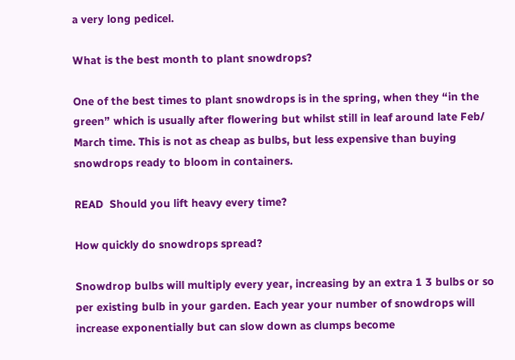a very long pedicel.

What is the best month to plant snowdrops?

One of the best times to plant snowdrops is in the spring, when they “in the green” which is usually after flowering but whilst still in leaf around late Feb/ March time. This is not as cheap as bulbs, but less expensive than buying snowdrops ready to bloom in containers.

READ  Should you lift heavy every time?

How quickly do snowdrops spread?

Snowdrop bulbs will multiply every year, increasing by an extra 1 3 bulbs or so per existing bulb in your garden. Each year your number of snowdrops will increase exponentially but can slow down as clumps become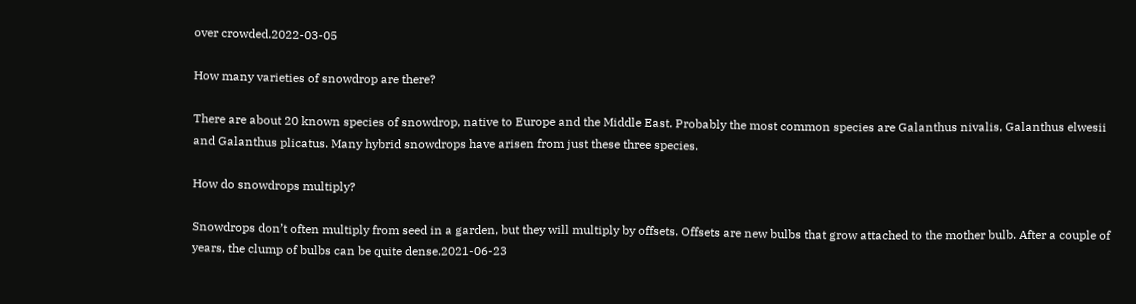over crowded.2022-03-05

How many varieties of snowdrop are there?

There are about 20 known species of snowdrop, native to Europe and the Middle East. Probably the most common species are Galanthus nivalis, Galanthus elwesii and Galanthus plicatus. Many hybrid snowdrops have arisen from just these three species.

How do snowdrops multiply?

Snowdrops don’t often multiply from seed in a garden, but they will multiply by offsets. Offsets are new bulbs that grow attached to the mother bulb. After a couple of years, the clump of bulbs can be quite dense.2021-06-23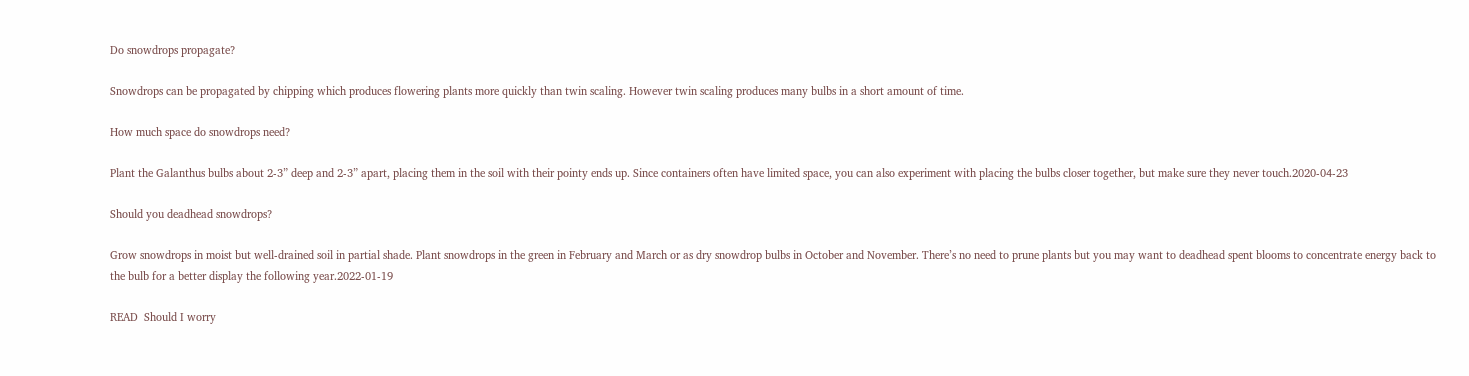Do snowdrops propagate?

Snowdrops can be propagated by chipping which produces flowering plants more quickly than twin scaling. However twin scaling produces many bulbs in a short amount of time.

How much space do snowdrops need?

Plant the Galanthus bulbs about 2-3” deep and 2-3” apart, placing them in the soil with their pointy ends up. Since containers often have limited space, you can also experiment with placing the bulbs closer together, but make sure they never touch.2020-04-23

Should you deadhead snowdrops?

Grow snowdrops in moist but well-drained soil in partial shade. Plant snowdrops in the green in February and March or as dry snowdrop bulbs in October and November. There’s no need to prune plants but you may want to deadhead spent blooms to concentrate energy back to the bulb for a better display the following year.2022-01-19

READ  Should I worry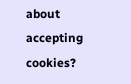about accepting cookies?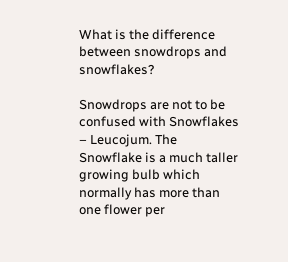What is the difference between snowdrops and snowflakes?

Snowdrops are not to be confused with Snowflakes – Leucojum. The Snowflake is a much taller growing bulb which normally has more than one flower per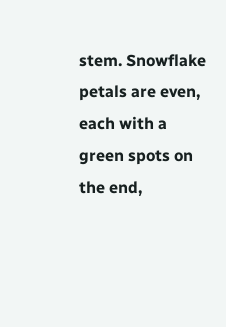stem. Snowflake petals are even, each with a green spots on the end,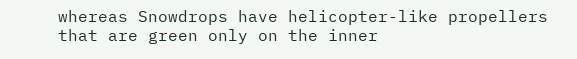whereas Snowdrops have helicopter-like propellers that are green only on the inner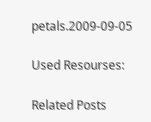petals.2009-09-05

Used Resourses:

Related Posts